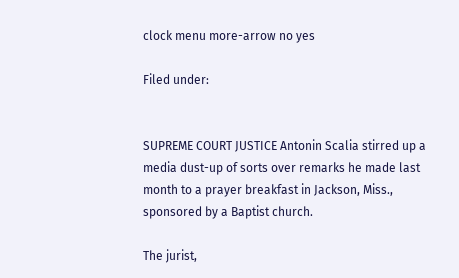clock menu more-arrow no yes

Filed under:


SUPREME COURT JUSTICE Antonin Scalia stirred up a media dust-up of sorts over remarks he made last month to a prayer breakfast in Jackson, Miss., sponsored by a Baptist church.

The jurist,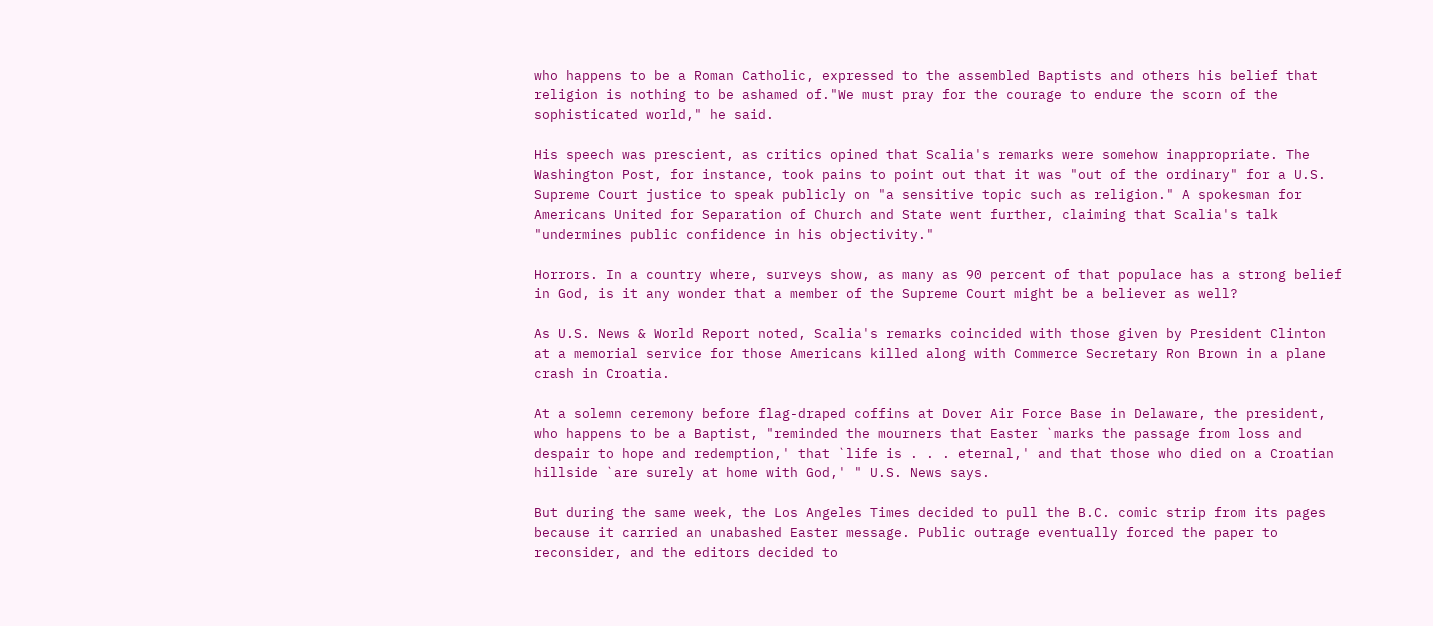who happens to be a Roman Catholic, expressed to the assembled Baptists and others his belief that religion is nothing to be ashamed of."We must pray for the courage to endure the scorn of the sophisticated world," he said.

His speech was prescient, as critics opined that Scalia's remarks were somehow inappropriate. The Washington Post, for instance, took pains to point out that it was "out of the ordinary" for a U.S. Supreme Court justice to speak publicly on "a sensitive topic such as religion." A spokesman for Americans United for Separation of Church and State went further, claiming that Scalia's talk "undermines public confidence in his objectivity."

Horrors. In a country where, surveys show, as many as 90 percent of that populace has a strong belief in God, is it any wonder that a member of the Supreme Court might be a believer as well?

As U.S. News & World Report noted, Scalia's remarks coincided with those given by President Clinton at a memorial service for those Americans killed along with Commerce Secretary Ron Brown in a plane crash in Croatia.

At a solemn ceremony before flag-draped coffins at Dover Air Force Base in Delaware, the president, who happens to be a Baptist, "reminded the mourners that Easter `marks the passage from loss and despair to hope and redemption,' that `life is . . . eternal,' and that those who died on a Croatian hillside `are surely at home with God,' " U.S. News says.

But during the same week, the Los Angeles Times decided to pull the B.C. comic strip from its pages because it carried an unabashed Easter message. Public outrage eventually forced the paper to reconsider, and the editors decided to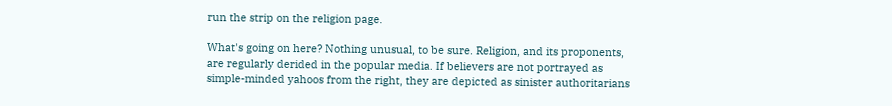run the strip on the religion page.

What's going on here? Nothing unusual, to be sure. Religion, and its proponents, are regularly derided in the popular media. If believers are not portrayed as simple-minded yahoos from the right, they are depicted as sinister authoritarians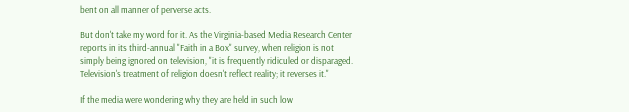bent on all manner of perverse acts.

But don't take my word for it. As the Virginia-based Media Research Center reports in its third-annual "Faith in a Box" survey, when religion is not simply being ignored on television, "it is frequently ridiculed or disparaged. Television's treatment of religion doesn't reflect reality; it reverses it."

If the media were wondering why they are held in such low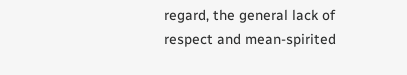regard, the general lack of respect and mean-spirited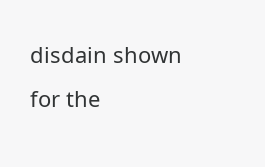disdain shown for the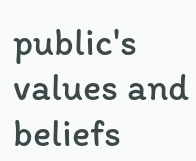public's values and beliefs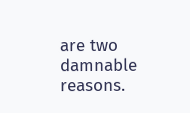are two damnable reasons.